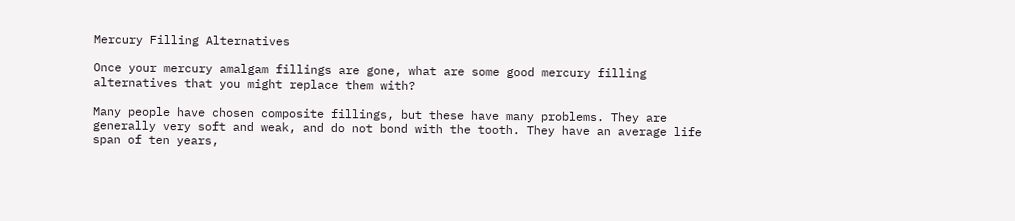Mercury Filling Alternatives

Once your mercury amalgam fillings are gone, what are some good mercury filling alternatives that you might replace them with?

Many people have chosen composite fillings, but these have many problems. They are generally very soft and weak, and do not bond with the tooth. They have an average life span of ten years,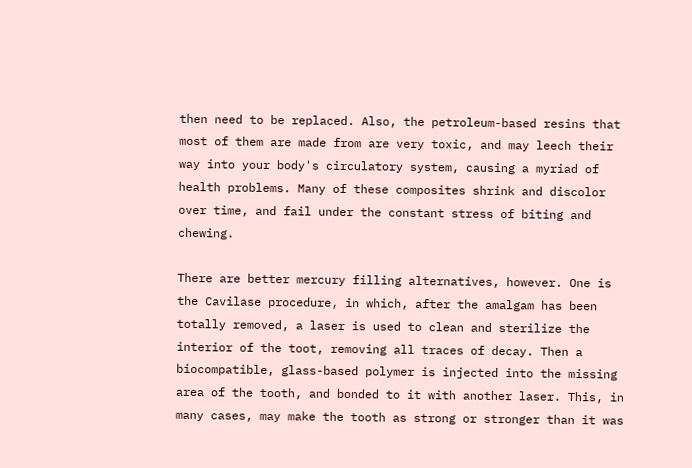then need to be replaced. Also, the petroleum-based resins that most of them are made from are very toxic, and may leech their way into your body's circulatory system, causing a myriad of health problems. Many of these composites shrink and discolor over time, and fail under the constant stress of biting and chewing.

There are better mercury filling alternatives, however. One is the Cavilase procedure, in which, after the amalgam has been totally removed, a laser is used to clean and sterilize the interior of the toot, removing all traces of decay. Then a biocompatible, glass-based polymer is injected into the missing area of the tooth, and bonded to it with another laser. This, in many cases, may make the tooth as strong or stronger than it was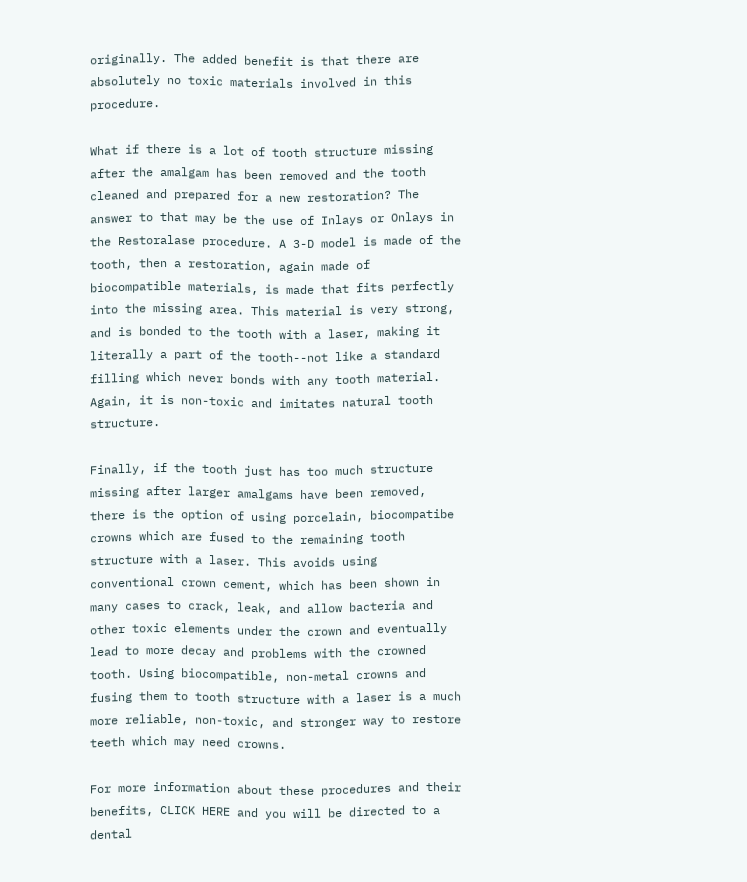originally. The added benefit is that there are absolutely no toxic materials involved in this procedure.

What if there is a lot of tooth structure missing after the amalgam has been removed and the tooth cleaned and prepared for a new restoration? The answer to that may be the use of Inlays or Onlays in the Restoralase procedure. A 3-D model is made of the tooth, then a restoration, again made of biocompatible materials, is made that fits perfectly into the missing area. This material is very strong, and is bonded to the tooth with a laser, making it literally a part of the tooth--not like a standard filling which never bonds with any tooth material. Again, it is non-toxic and imitates natural tooth structure.

Finally, if the tooth just has too much structure missing after larger amalgams have been removed, there is the option of using porcelain, biocompatibe crowns which are fused to the remaining tooth structure with a laser. This avoids using conventional crown cement, which has been shown in many cases to crack, leak, and allow bacteria and other toxic elements under the crown and eventually lead to more decay and problems with the crowned tooth. Using biocompatible, non-metal crowns and fusing them to tooth structure with a laser is a much more reliable, non-toxic, and stronger way to restore teeth which may need crowns.

For more information about these procedures and their benefits, CLICK HERE and you will be directed to a dental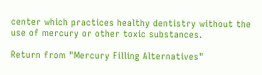center which practices healthy dentistry without the use of mercury or other toxic substances.

Return from "Mercury Filling Alternatives"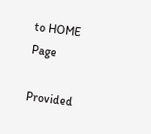to HOME Page

Provided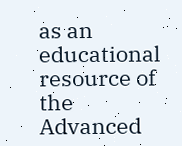as an educational resource of the
Advanced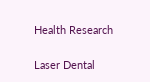Health Research

Laser Dental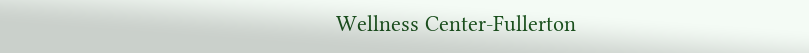Wellness Center-Fullerton